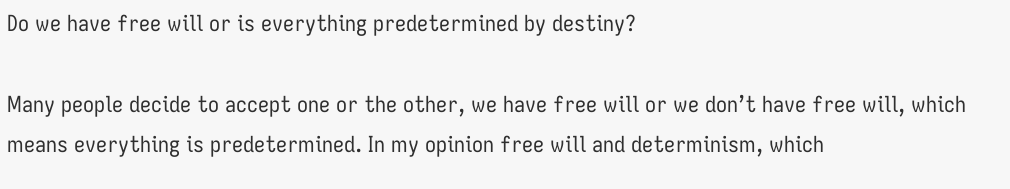Do we have free will or is everything predetermined by destiny?

Many people decide to accept one or the other, we have free will or we don’t have free will, which means everything is predetermined. In my opinion free will and determinism, which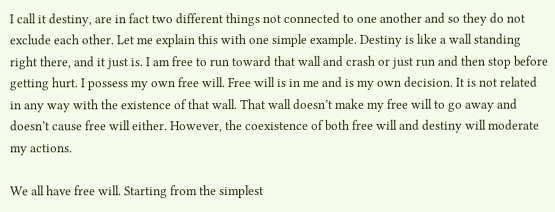I call it destiny, are in fact two different things not connected to one another and so they do not exclude each other. Let me explain this with one simple example. Destiny is like a wall standing right there, and it just is. I am free to run toward that wall and crash or just run and then stop before getting hurt. I possess my own free will. Free will is in me and is my own decision. It is not related in any way with the existence of that wall. That wall doesn’t make my free will to go away and doesn’t cause free will either. However, the coexistence of both free will and destiny will moderate my actions.

We all have free will. Starting from the simplest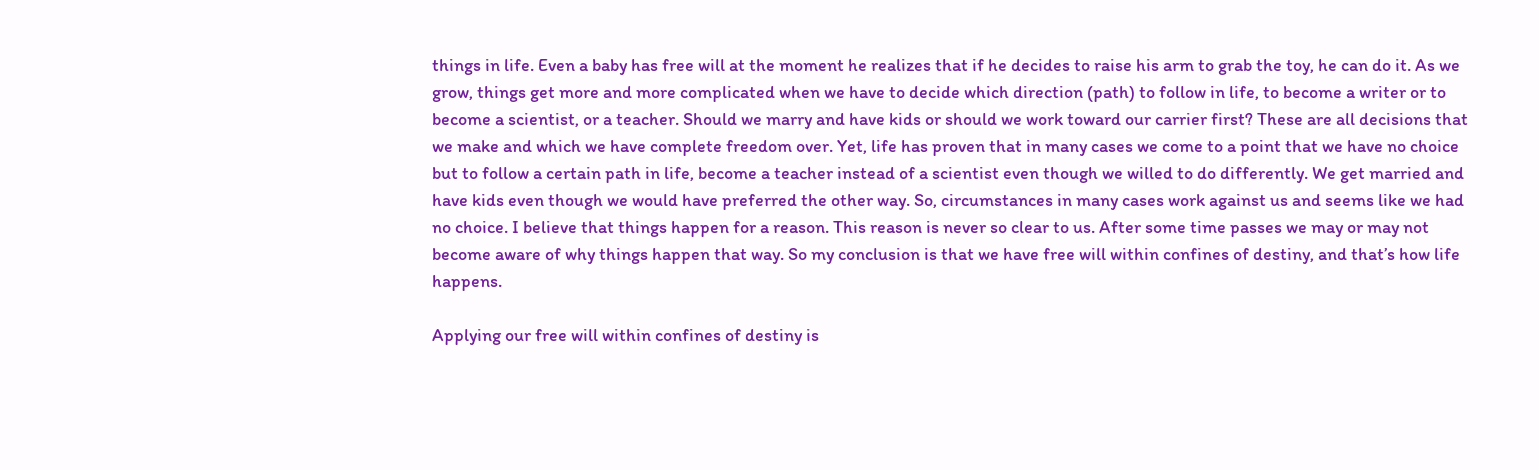things in life. Even a baby has free will at the moment he realizes that if he decides to raise his arm to grab the toy, he can do it. As we grow, things get more and more complicated when we have to decide which direction (path) to follow in life, to become a writer or to become a scientist, or a teacher. Should we marry and have kids or should we work toward our carrier first? These are all decisions that we make and which we have complete freedom over. Yet, life has proven that in many cases we come to a point that we have no choice but to follow a certain path in life, become a teacher instead of a scientist even though we willed to do differently. We get married and have kids even though we would have preferred the other way. So, circumstances in many cases work against us and seems like we had no choice. I believe that things happen for a reason. This reason is never so clear to us. After some time passes we may or may not become aware of why things happen that way. So my conclusion is that we have free will within confines of destiny, and that’s how life happens.

Applying our free will within confines of destiny is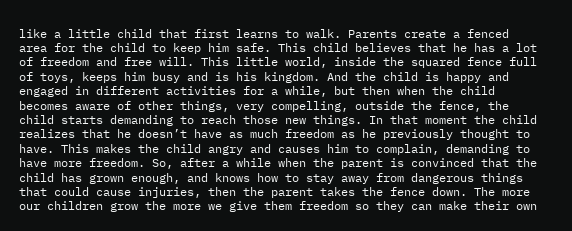like a little child that first learns to walk. Parents create a fenced area for the child to keep him safe. This child believes that he has a lot of freedom and free will. This little world, inside the squared fence full of toys, keeps him busy and is his kingdom. And the child is happy and engaged in different activities for a while, but then when the child becomes aware of other things, very compelling, outside the fence, the child starts demanding to reach those new things. In that moment the child realizes that he doesn’t have as much freedom as he previously thought to have. This makes the child angry and causes him to complain, demanding to have more freedom. So, after a while when the parent is convinced that the child has grown enough, and knows how to stay away from dangerous things that could cause injuries, then the parent takes the fence down. The more our children grow the more we give them freedom so they can make their own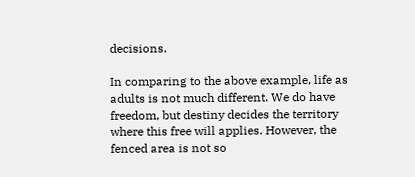decisions.

In comparing to the above example, life as adults is not much different. We do have freedom, but destiny decides the territory where this free will applies. However, the fenced area is not so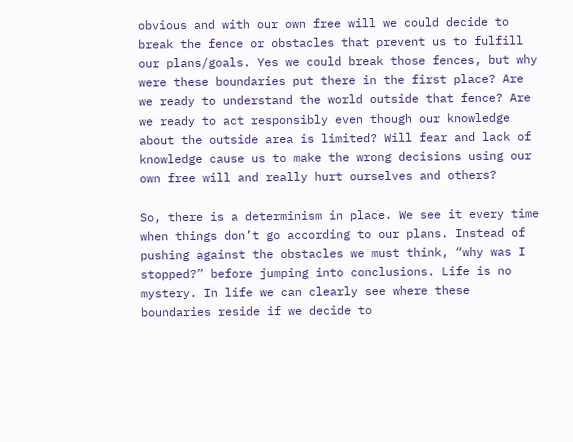obvious and with our own free will we could decide to break the fence or obstacles that prevent us to fulfill our plans/goals. Yes we could break those fences, but why were these boundaries put there in the first place? Are we ready to understand the world outside that fence? Are we ready to act responsibly even though our knowledge about the outside area is limited? Will fear and lack of knowledge cause us to make the wrong decisions using our own free will and really hurt ourselves and others?

So, there is a determinism in place. We see it every time when things don’t go according to our plans. Instead of pushing against the obstacles we must think, “why was I stopped?” before jumping into conclusions. Life is no mystery. In life we can clearly see where these boundaries reside if we decide to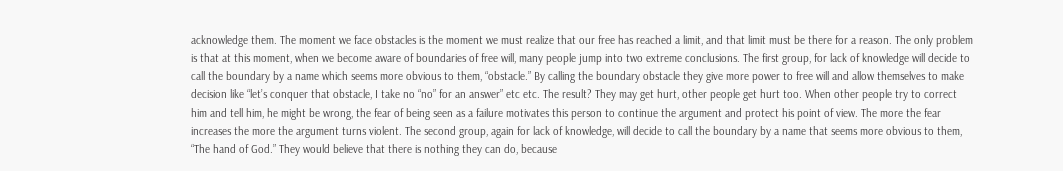acknowledge them. The moment we face obstacles is the moment we must realize that our free has reached a limit, and that limit must be there for a reason. The only problem is that at this moment, when we become aware of boundaries of free will, many people jump into two extreme conclusions. The first group, for lack of knowledge will decide to call the boundary by a name which seems more obvious to them, “obstacle.” By calling the boundary obstacle they give more power to free will and allow themselves to make decision like “let’s conquer that obstacle, I take no “no” for an answer” etc etc. The result? They may get hurt, other people get hurt too. When other people try to correct him and tell him, he might be wrong, the fear of being seen as a failure motivates this person to continue the argument and protect his point of view. The more the fear increases the more the argument turns violent. The second group, again for lack of knowledge, will decide to call the boundary by a name that seems more obvious to them, “The hand of God.” They would believe that there is nothing they can do, because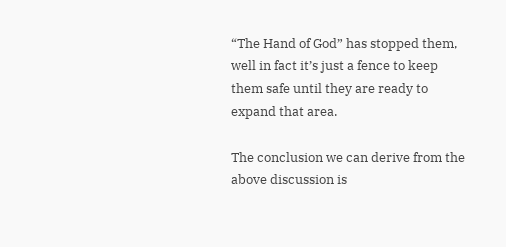“The Hand of God” has stopped them, well in fact it’s just a fence to keep them safe until they are ready to expand that area.

The conclusion we can derive from the above discussion is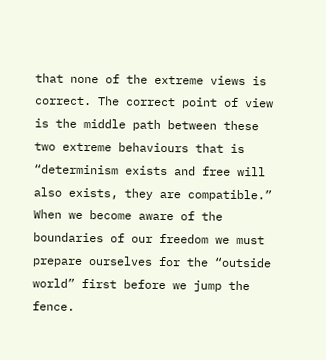that none of the extreme views is correct. The correct point of view is the middle path between these two extreme behaviours that is “determinism exists and free will also exists, they are compatible.” When we become aware of the boundaries of our freedom we must prepare ourselves for the “outside world” first before we jump the fence.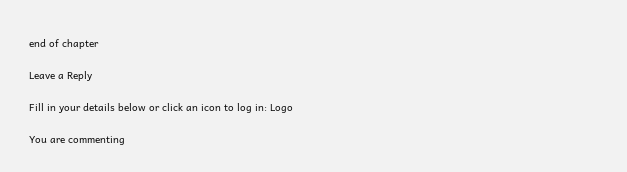end of chapter

Leave a Reply

Fill in your details below or click an icon to log in: Logo

You are commenting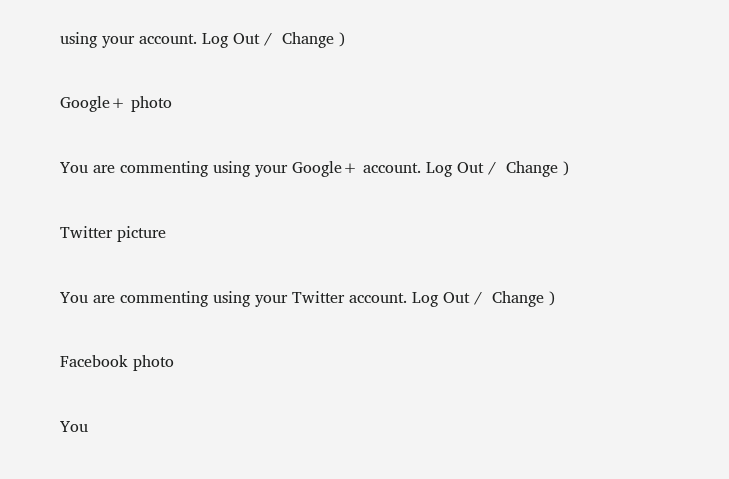using your account. Log Out /  Change )

Google+ photo

You are commenting using your Google+ account. Log Out /  Change )

Twitter picture

You are commenting using your Twitter account. Log Out /  Change )

Facebook photo

You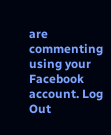are commenting using your Facebook account. Log Out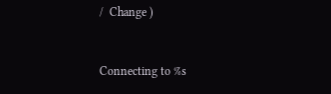/  Change )


Connecting to %s